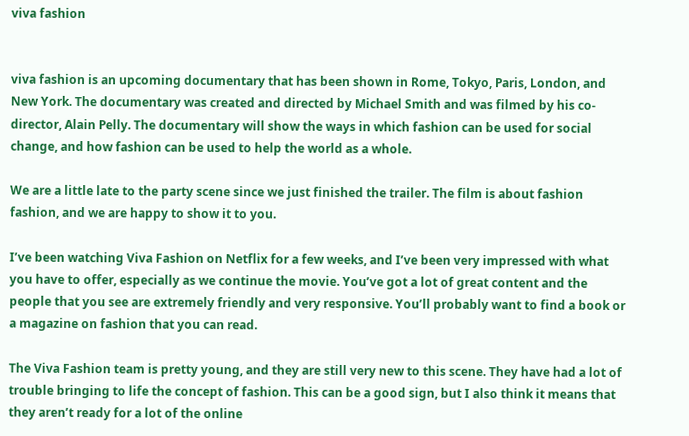viva fashion


viva fashion is an upcoming documentary that has been shown in Rome, Tokyo, Paris, London, and New York. The documentary was created and directed by Michael Smith and was filmed by his co-director, Alain Pelly. The documentary will show the ways in which fashion can be used for social change, and how fashion can be used to help the world as a whole.

We are a little late to the party scene since we just finished the trailer. The film is about fashion fashion, and we are happy to show it to you.

I’ve been watching Viva Fashion on Netflix for a few weeks, and I’ve been very impressed with what you have to offer, especially as we continue the movie. You’ve got a lot of great content and the people that you see are extremely friendly and very responsive. You’ll probably want to find a book or a magazine on fashion that you can read.

The Viva Fashion team is pretty young, and they are still very new to this scene. They have had a lot of trouble bringing to life the concept of fashion. This can be a good sign, but I also think it means that they aren’t ready for a lot of the online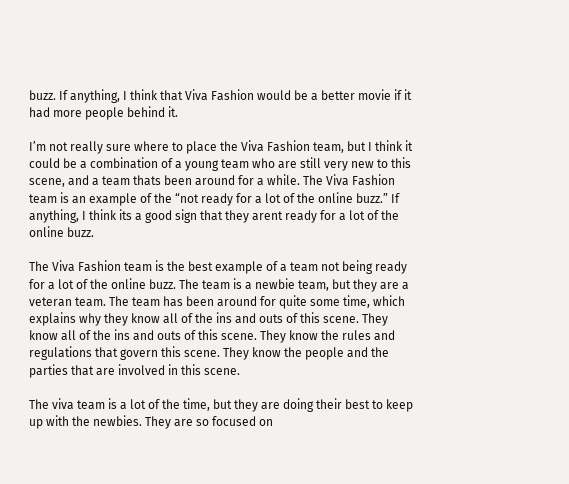buzz. If anything, I think that Viva Fashion would be a better movie if it had more people behind it.

I’m not really sure where to place the Viva Fashion team, but I think it could be a combination of a young team who are still very new to this scene, and a team thats been around for a while. The Viva Fashion team is an example of the “not ready for a lot of the online buzz.” If anything, I think its a good sign that they arent ready for a lot of the online buzz.

The Viva Fashion team is the best example of a team not being ready for a lot of the online buzz. The team is a newbie team, but they are a veteran team. The team has been around for quite some time, which explains why they know all of the ins and outs of this scene. They know all of the ins and outs of this scene. They know the rules and regulations that govern this scene. They know the people and the parties that are involved in this scene.

The viva team is a lot of the time, but they are doing their best to keep up with the newbies. They are so focused on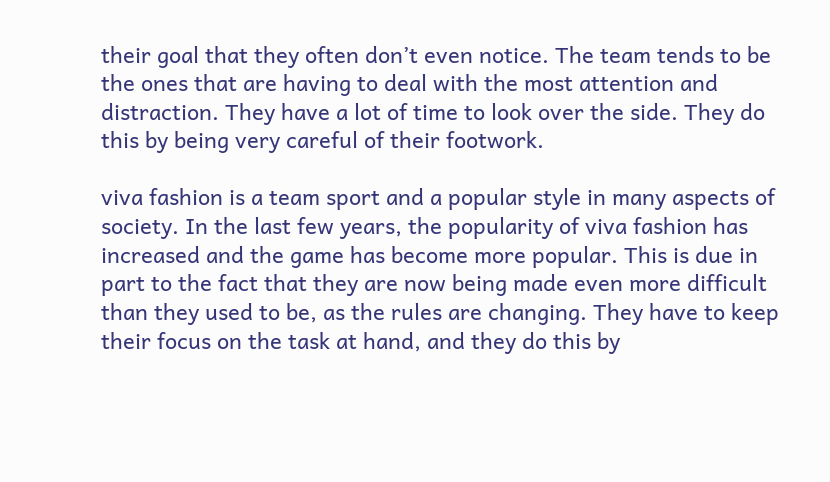their goal that they often don’t even notice. The team tends to be the ones that are having to deal with the most attention and distraction. They have a lot of time to look over the side. They do this by being very careful of their footwork.

viva fashion is a team sport and a popular style in many aspects of society. In the last few years, the popularity of viva fashion has increased and the game has become more popular. This is due in part to the fact that they are now being made even more difficult than they used to be, as the rules are changing. They have to keep their focus on the task at hand, and they do this by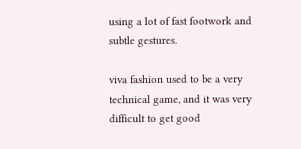using a lot of fast footwork and subtle gestures.

viva fashion used to be a very technical game, and it was very difficult to get good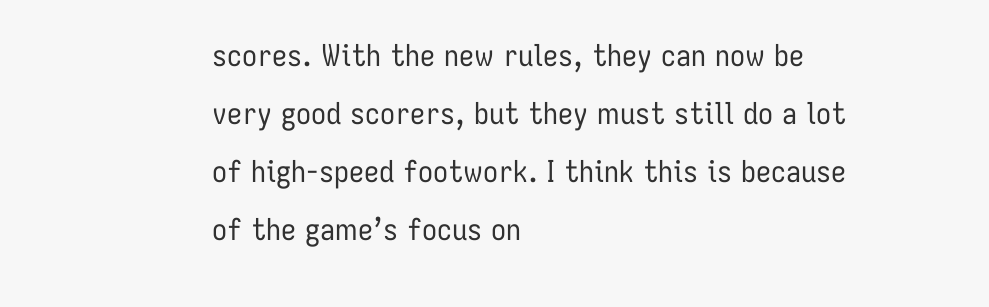scores. With the new rules, they can now be very good scorers, but they must still do a lot of high-speed footwork. I think this is because of the game’s focus on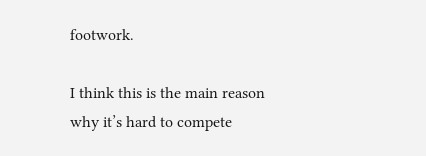footwork.

I think this is the main reason why it’s hard to compete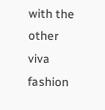with the other viva fashion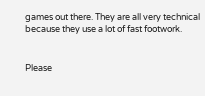games out there. They are all very technical because they use a lot of fast footwork.


Please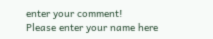enter your comment!
Please enter your name here